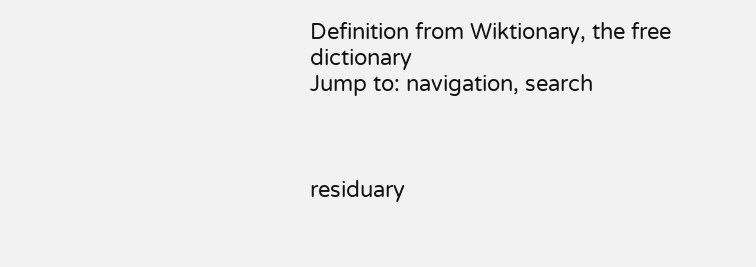Definition from Wiktionary, the free dictionary
Jump to: navigation, search



residuary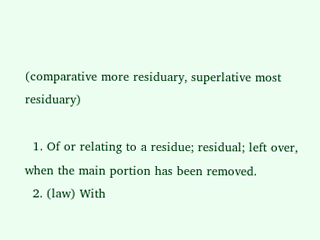(comparative more residuary, superlative most residuary)

  1. Of or relating to a residue; residual; left over, when the main portion has been removed.
  2. (law) With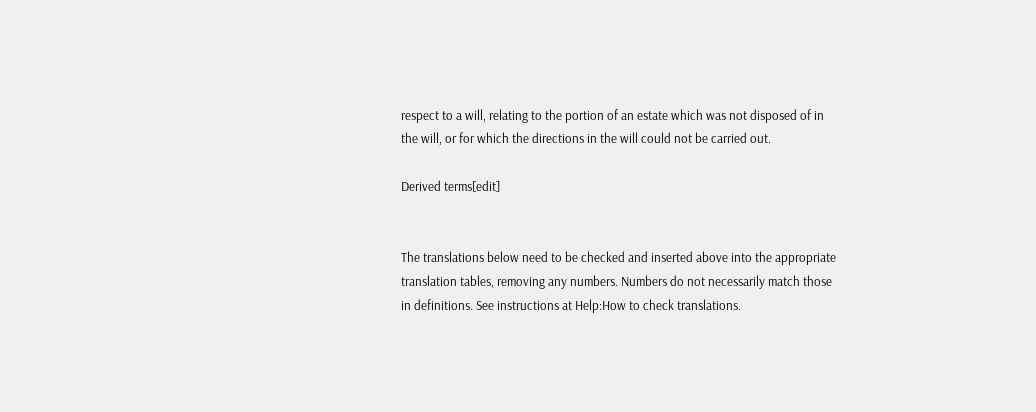respect to a will, relating to the portion of an estate which was not disposed of in the will, or for which the directions in the will could not be carried out.

Derived terms[edit]


The translations below need to be checked and inserted above into the appropriate translation tables, removing any numbers. Numbers do not necessarily match those in definitions. See instructions at Help:How to check translations.